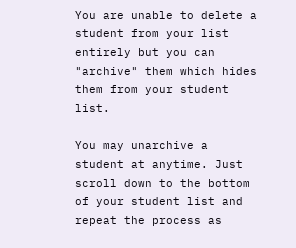You are unable to delete a student from your list entirely but you can "archive" them which hides them from your student list.

You may unarchive a student at anytime. Just scroll down to the bottom of your student list and repeat the process as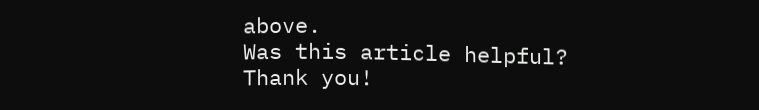above.
Was this article helpful?
Thank you!